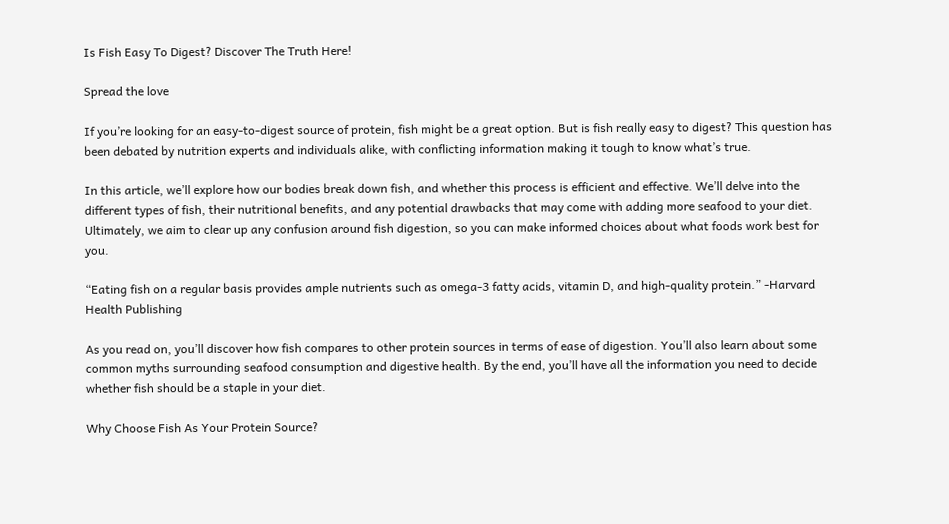Is Fish Easy To Digest? Discover The Truth Here!

Spread the love

If you’re looking for an easy-to-digest source of protein, fish might be a great option. But is fish really easy to digest? This question has been debated by nutrition experts and individuals alike, with conflicting information making it tough to know what’s true.

In this article, we’ll explore how our bodies break down fish, and whether this process is efficient and effective. We’ll delve into the different types of fish, their nutritional benefits, and any potential drawbacks that may come with adding more seafood to your diet. Ultimately, we aim to clear up any confusion around fish digestion, so you can make informed choices about what foods work best for you.

“Eating fish on a regular basis provides ample nutrients such as omega-3 fatty acids, vitamin D, and high-quality protein.” -Harvard Health Publishing

As you read on, you’ll discover how fish compares to other protein sources in terms of ease of digestion. You’ll also learn about some common myths surrounding seafood consumption and digestive health. By the end, you’ll have all the information you need to decide whether fish should be a staple in your diet.

Why Choose Fish As Your Protein Source?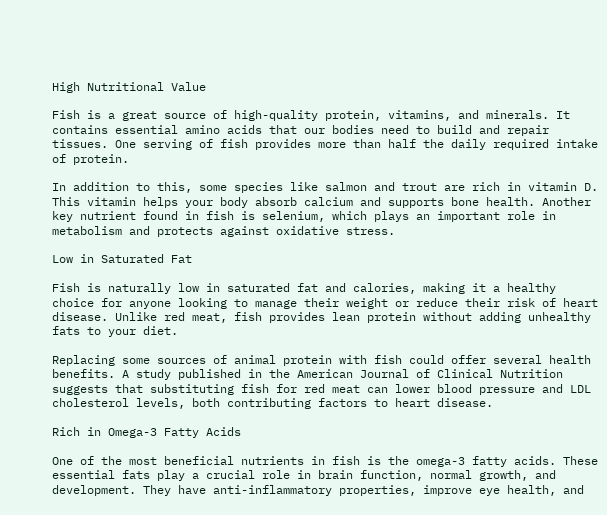High Nutritional Value

Fish is a great source of high-quality protein, vitamins, and minerals. It contains essential amino acids that our bodies need to build and repair tissues. One serving of fish provides more than half the daily required intake of protein.

In addition to this, some species like salmon and trout are rich in vitamin D. This vitamin helps your body absorb calcium and supports bone health. Another key nutrient found in fish is selenium, which plays an important role in metabolism and protects against oxidative stress.

Low in Saturated Fat

Fish is naturally low in saturated fat and calories, making it a healthy choice for anyone looking to manage their weight or reduce their risk of heart disease. Unlike red meat, fish provides lean protein without adding unhealthy fats to your diet.

Replacing some sources of animal protein with fish could offer several health benefits. A study published in the American Journal of Clinical Nutrition suggests that substituting fish for red meat can lower blood pressure and LDL cholesterol levels, both contributing factors to heart disease.

Rich in Omega-3 Fatty Acids

One of the most beneficial nutrients in fish is the omega-3 fatty acids. These essential fats play a crucial role in brain function, normal growth, and development. They have anti-inflammatory properties, improve eye health, and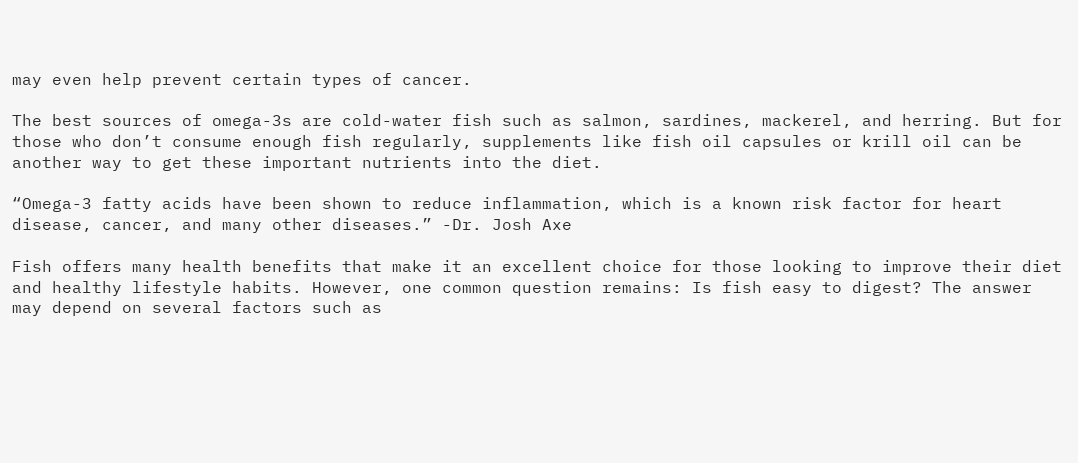may even help prevent certain types of cancer.

The best sources of omega-3s are cold-water fish such as salmon, sardines, mackerel, and herring. But for those who don’t consume enough fish regularly, supplements like fish oil capsules or krill oil can be another way to get these important nutrients into the diet.

“Omega-3 fatty acids have been shown to reduce inflammation, which is a known risk factor for heart disease, cancer, and many other diseases.” -Dr. Josh Axe

Fish offers many health benefits that make it an excellent choice for those looking to improve their diet and healthy lifestyle habits. However, one common question remains: Is fish easy to digest? The answer may depend on several factors such as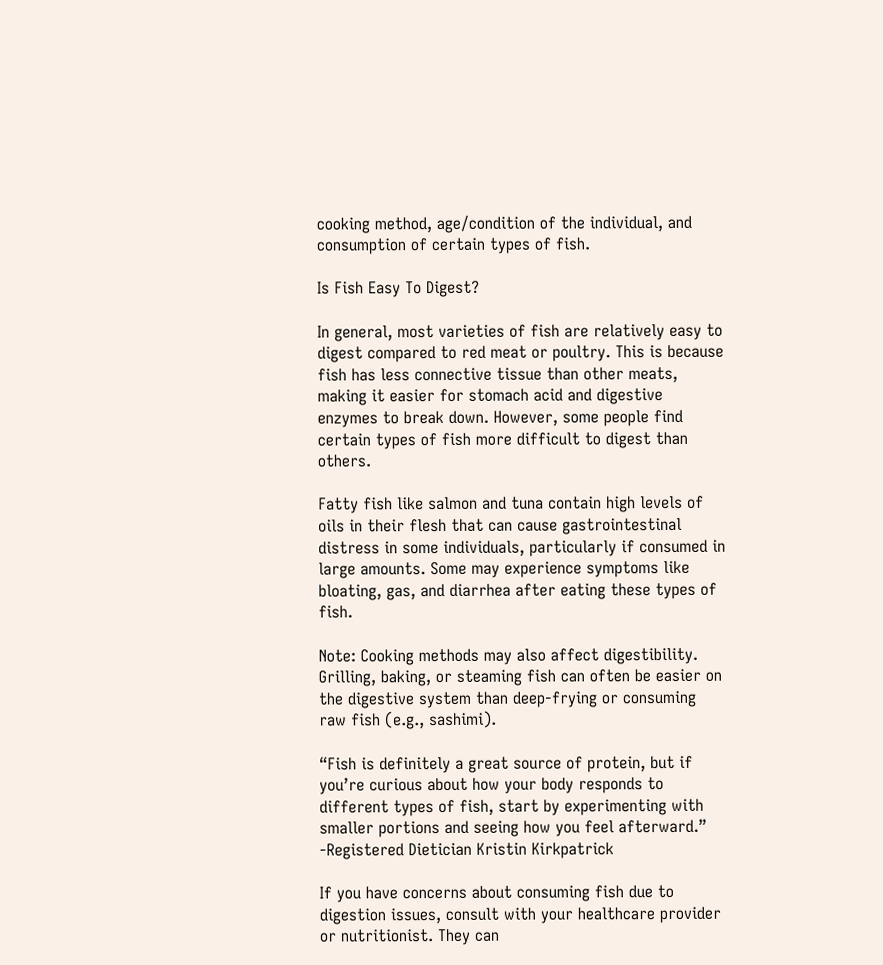cooking method, age/condition of the individual, and consumption of certain types of fish.

Is Fish Easy To Digest?

In general, most varieties of fish are relatively easy to digest compared to red meat or poultry. This is because fish has less connective tissue than other meats, making it easier for stomach acid and digestive enzymes to break down. However, some people find certain types of fish more difficult to digest than others.

Fatty fish like salmon and tuna contain high levels of oils in their flesh that can cause gastrointestinal distress in some individuals, particularly if consumed in large amounts. Some may experience symptoms like bloating, gas, and diarrhea after eating these types of fish.

Note: Cooking methods may also affect digestibility. Grilling, baking, or steaming fish can often be easier on the digestive system than deep-frying or consuming raw fish (e.g., sashimi).

“Fish is definitely a great source of protein, but if you’re curious about how your body responds to different types of fish, start by experimenting with smaller portions and seeing how you feel afterward.” -Registered Dietician Kristin Kirkpatrick

If you have concerns about consuming fish due to digestion issues, consult with your healthcare provider or nutritionist. They can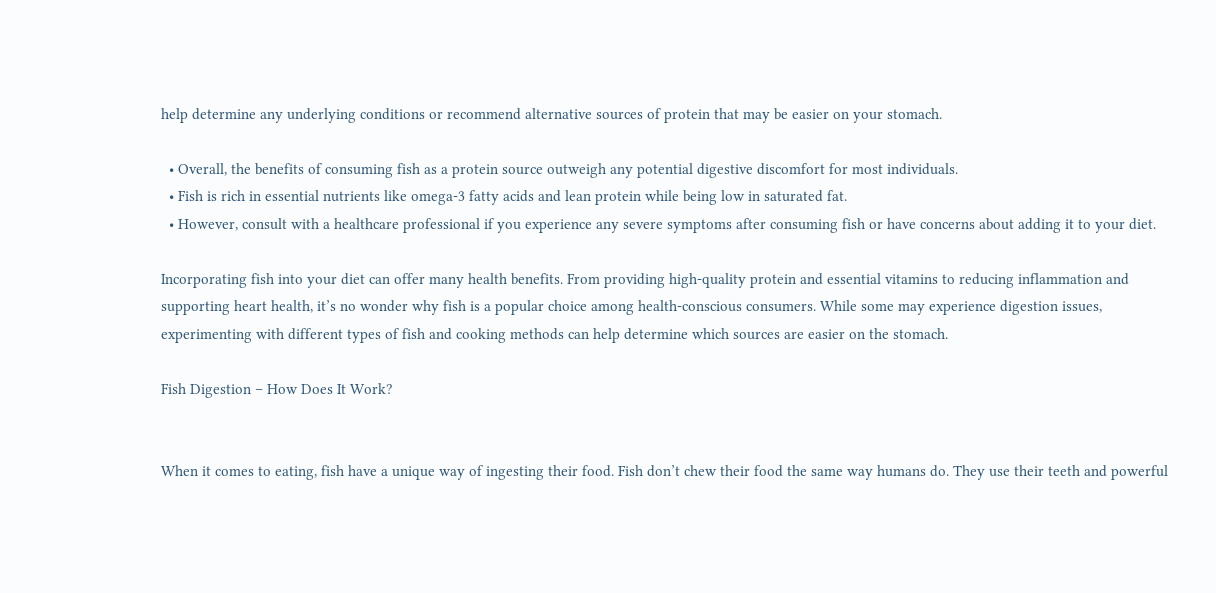help determine any underlying conditions or recommend alternative sources of protein that may be easier on your stomach.

  • Overall, the benefits of consuming fish as a protein source outweigh any potential digestive discomfort for most individuals.
  • Fish is rich in essential nutrients like omega-3 fatty acids and lean protein while being low in saturated fat.
  • However, consult with a healthcare professional if you experience any severe symptoms after consuming fish or have concerns about adding it to your diet.

Incorporating fish into your diet can offer many health benefits. From providing high-quality protein and essential vitamins to reducing inflammation and supporting heart health, it’s no wonder why fish is a popular choice among health-conscious consumers. While some may experience digestion issues, experimenting with different types of fish and cooking methods can help determine which sources are easier on the stomach.

Fish Digestion – How Does It Work?


When it comes to eating, fish have a unique way of ingesting their food. Fish don’t chew their food the same way humans do. They use their teeth and powerful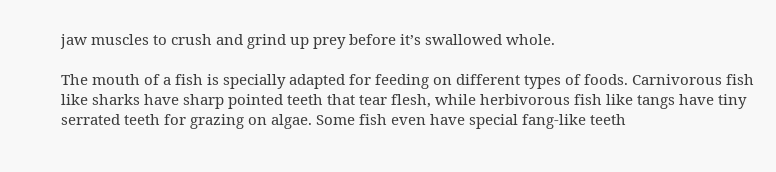jaw muscles to crush and grind up prey before it’s swallowed whole.

The mouth of a fish is specially adapted for feeding on different types of foods. Carnivorous fish like sharks have sharp pointed teeth that tear flesh, while herbivorous fish like tangs have tiny serrated teeth for grazing on algae. Some fish even have special fang-like teeth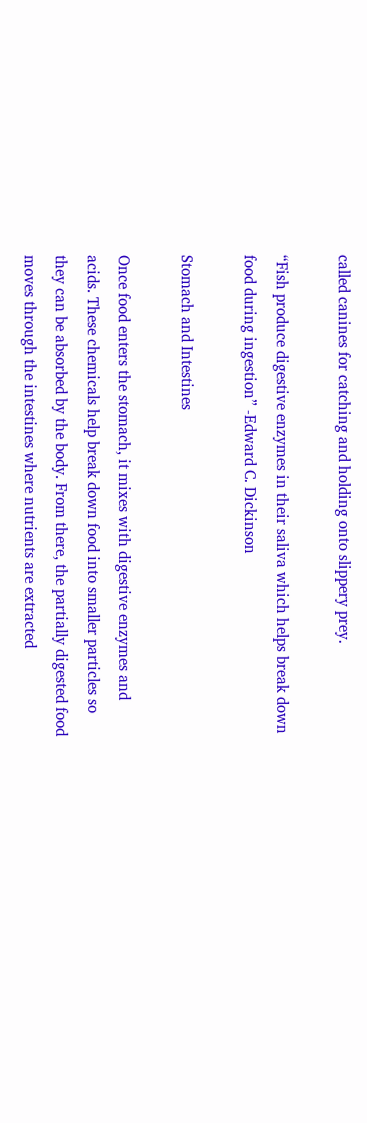called canines for catching and holding onto slippery prey.

“Fish produce digestive enzymes in their saliva which helps break down food during ingestion” -Edward C. Dickinson

Stomach and Intestines

Once food enters the stomach, it mixes with digestive enzymes and acids. These chemicals help break down food into smaller particles so they can be absorbed by the body. From there, the partially digested food moves through the intestines where nutrients are extracted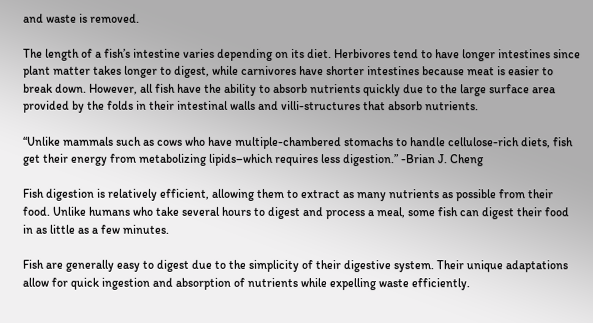and waste is removed.

The length of a fish’s intestine varies depending on its diet. Herbivores tend to have longer intestines since plant matter takes longer to digest, while carnivores have shorter intestines because meat is easier to break down. However, all fish have the ability to absorb nutrients quickly due to the large surface area provided by the folds in their intestinal walls and villi-structures that absorb nutrients.

“Unlike mammals such as cows who have multiple-chambered stomachs to handle cellulose-rich diets, fish get their energy from metabolizing lipids–which requires less digestion.” -Brian J. Cheng

Fish digestion is relatively efficient, allowing them to extract as many nutrients as possible from their food. Unlike humans who take several hours to digest and process a meal, some fish can digest their food in as little as a few minutes.

Fish are generally easy to digest due to the simplicity of their digestive system. Their unique adaptations allow for quick ingestion and absorption of nutrients while expelling waste efficiently.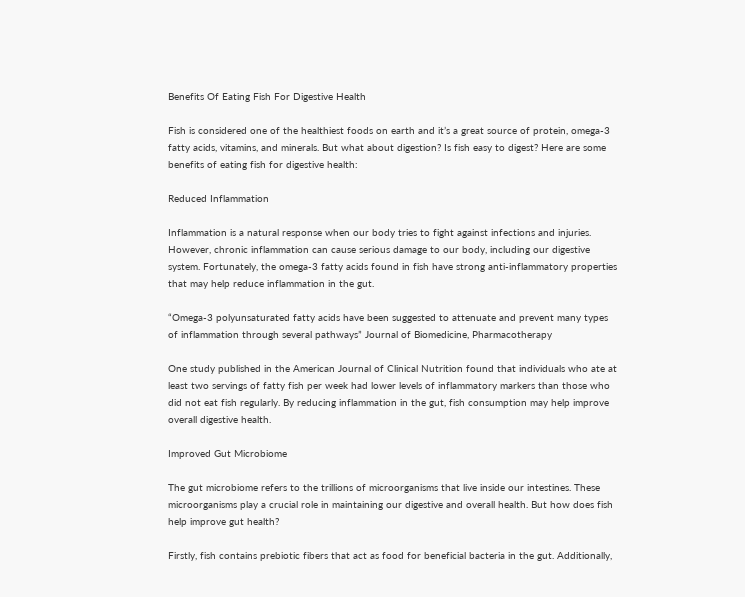Benefits Of Eating Fish For Digestive Health

Fish is considered one of the healthiest foods on earth and it’s a great source of protein, omega-3 fatty acids, vitamins, and minerals. But what about digestion? Is fish easy to digest? Here are some benefits of eating fish for digestive health:

Reduced Inflammation

Inflammation is a natural response when our body tries to fight against infections and injuries. However, chronic inflammation can cause serious damage to our body, including our digestive system. Fortunately, the omega-3 fatty acids found in fish have strong anti-inflammatory properties that may help reduce inflammation in the gut.

“Omega-3 polyunsaturated fatty acids have been suggested to attenuate and prevent many types of inflammation through several pathways” Journal of Biomedicine, Pharmacotherapy

One study published in the American Journal of Clinical Nutrition found that individuals who ate at least two servings of fatty fish per week had lower levels of inflammatory markers than those who did not eat fish regularly. By reducing inflammation in the gut, fish consumption may help improve overall digestive health.

Improved Gut Microbiome

The gut microbiome refers to the trillions of microorganisms that live inside our intestines. These microorganisms play a crucial role in maintaining our digestive and overall health. But how does fish help improve gut health?

Firstly, fish contains prebiotic fibers that act as food for beneficial bacteria in the gut. Additionally,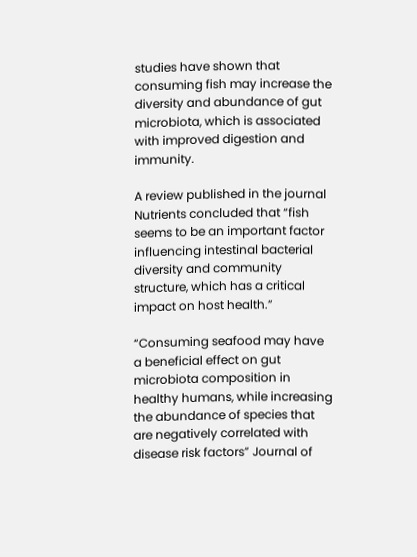studies have shown that consuming fish may increase the diversity and abundance of gut microbiota, which is associated with improved digestion and immunity.

A review published in the journal Nutrients concluded that “fish seems to be an important factor influencing intestinal bacterial diversity and community structure, which has a critical impact on host health.”

“Consuming seafood may have a beneficial effect on gut microbiota composition in healthy humans, while increasing the abundance of species that are negatively correlated with disease risk factors” Journal of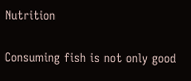Nutrition

Consuming fish is not only good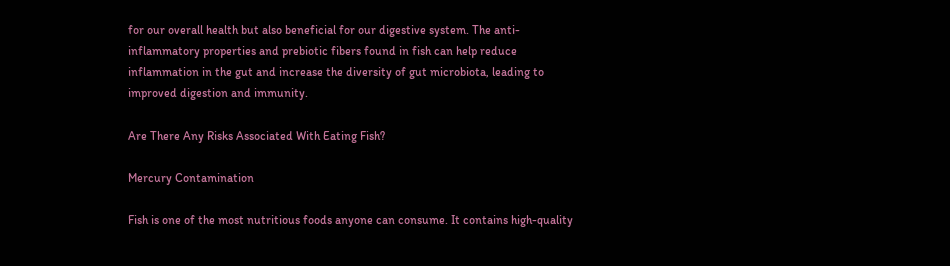for our overall health but also beneficial for our digestive system. The anti-inflammatory properties and prebiotic fibers found in fish can help reduce inflammation in the gut and increase the diversity of gut microbiota, leading to improved digestion and immunity.

Are There Any Risks Associated With Eating Fish?

Mercury Contamination

Fish is one of the most nutritious foods anyone can consume. It contains high-quality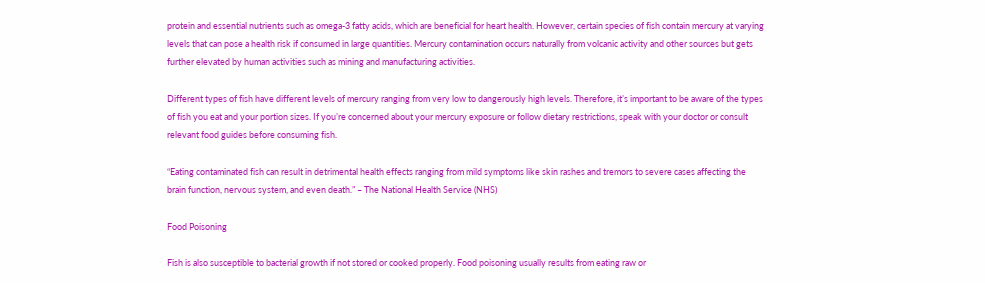protein and essential nutrients such as omega-3 fatty acids, which are beneficial for heart health. However, certain species of fish contain mercury at varying levels that can pose a health risk if consumed in large quantities. Mercury contamination occurs naturally from volcanic activity and other sources but gets further elevated by human activities such as mining and manufacturing activities.

Different types of fish have different levels of mercury ranging from very low to dangerously high levels. Therefore, it’s important to be aware of the types of fish you eat and your portion sizes. If you’re concerned about your mercury exposure or follow dietary restrictions, speak with your doctor or consult relevant food guides before consuming fish.

“Eating contaminated fish can result in detrimental health effects ranging from mild symptoms like skin rashes and tremors to severe cases affecting the brain function, nervous system, and even death.” – The National Health Service (NHS)

Food Poisoning

Fish is also susceptible to bacterial growth if not stored or cooked properly. Food poisoning usually results from eating raw or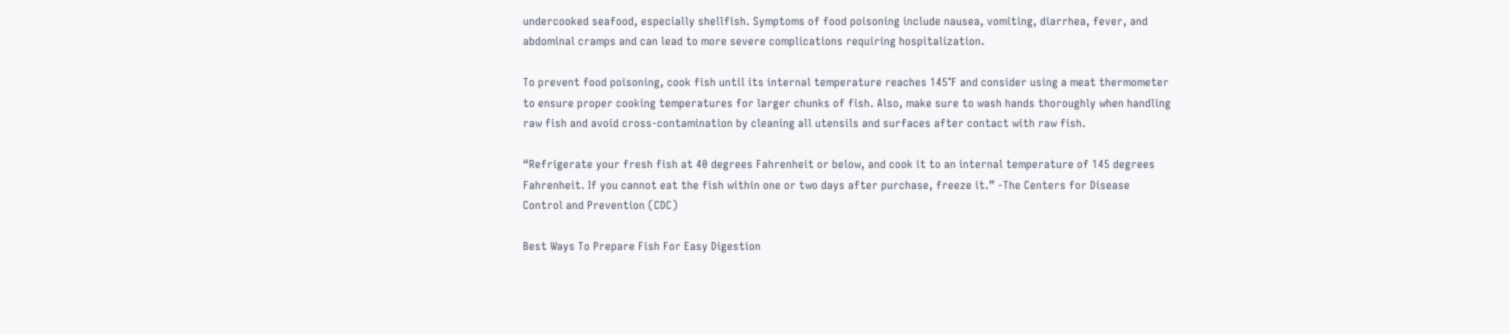undercooked seafood, especially shellfish. Symptoms of food poisoning include nausea, vomiting, diarrhea, fever, and abdominal cramps and can lead to more severe complications requiring hospitalization.

To prevent food poisoning, cook fish until its internal temperature reaches 145°F and consider using a meat thermometer to ensure proper cooking temperatures for larger chunks of fish. Also, make sure to wash hands thoroughly when handling raw fish and avoid cross-contamination by cleaning all utensils and surfaces after contact with raw fish.

“Refrigerate your fresh fish at 40 degrees Fahrenheit or below, and cook it to an internal temperature of 145 degrees Fahrenheit. If you cannot eat the fish within one or two days after purchase, freeze it.” -The Centers for Disease Control and Prevention (CDC)

Best Ways To Prepare Fish For Easy Digestion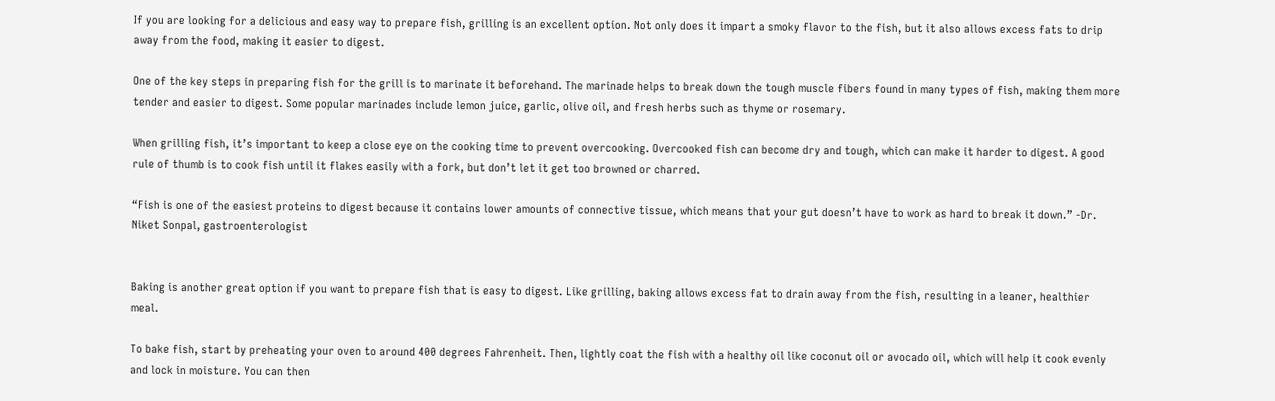If you are looking for a delicious and easy way to prepare fish, grilling is an excellent option. Not only does it impart a smoky flavor to the fish, but it also allows excess fats to drip away from the food, making it easier to digest.

One of the key steps in preparing fish for the grill is to marinate it beforehand. The marinade helps to break down the tough muscle fibers found in many types of fish, making them more tender and easier to digest. Some popular marinades include lemon juice, garlic, olive oil, and fresh herbs such as thyme or rosemary.

When grilling fish, it’s important to keep a close eye on the cooking time to prevent overcooking. Overcooked fish can become dry and tough, which can make it harder to digest. A good rule of thumb is to cook fish until it flakes easily with a fork, but don’t let it get too browned or charred.

“Fish is one of the easiest proteins to digest because it contains lower amounts of connective tissue, which means that your gut doesn’t have to work as hard to break it down.” -Dr. Niket Sonpal, gastroenterologist


Baking is another great option if you want to prepare fish that is easy to digest. Like grilling, baking allows excess fat to drain away from the fish, resulting in a leaner, healthier meal.

To bake fish, start by preheating your oven to around 400 degrees Fahrenheit. Then, lightly coat the fish with a healthy oil like coconut oil or avocado oil, which will help it cook evenly and lock in moisture. You can then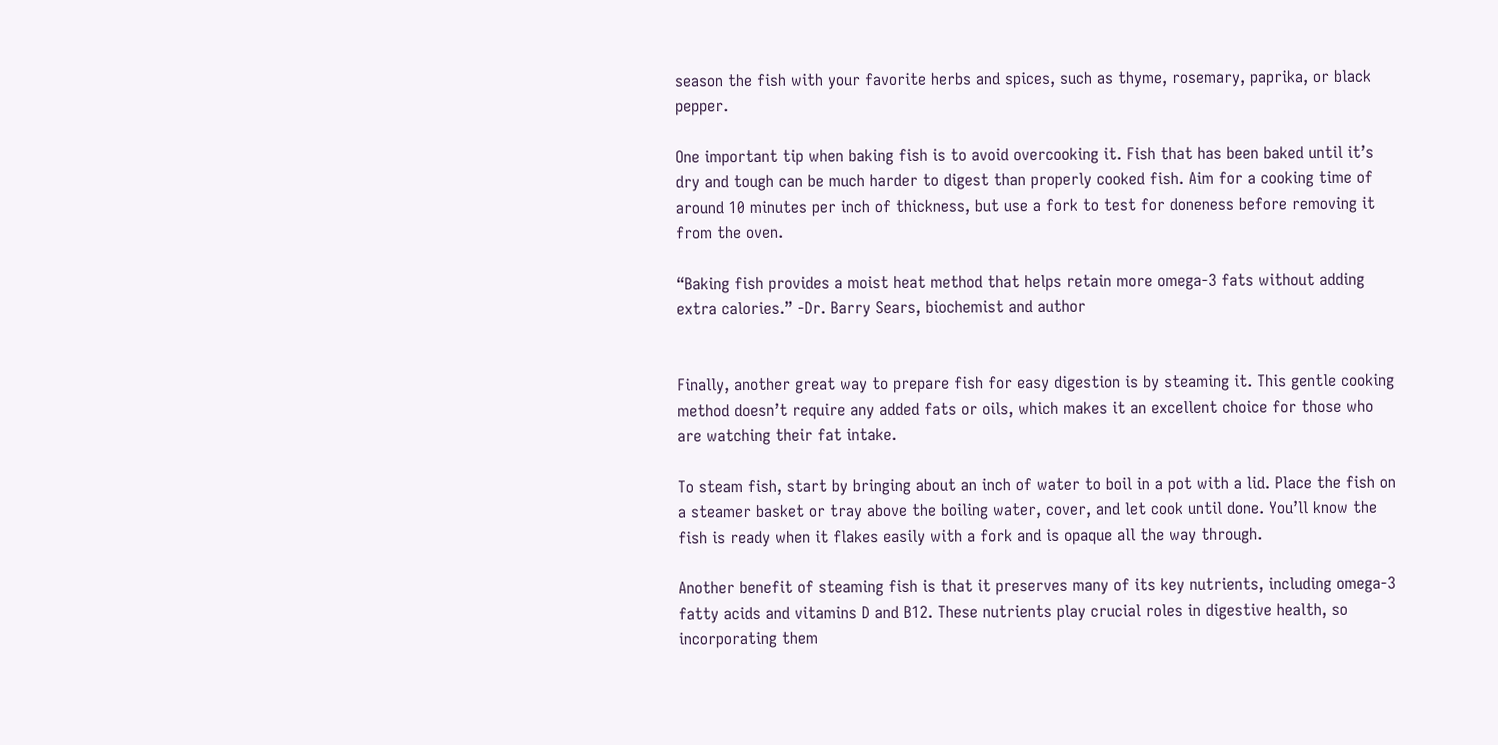season the fish with your favorite herbs and spices, such as thyme, rosemary, paprika, or black pepper.

One important tip when baking fish is to avoid overcooking it. Fish that has been baked until it’s dry and tough can be much harder to digest than properly cooked fish. Aim for a cooking time of around 10 minutes per inch of thickness, but use a fork to test for doneness before removing it from the oven.

“Baking fish provides a moist heat method that helps retain more omega-3 fats without adding extra calories.” -Dr. Barry Sears, biochemist and author


Finally, another great way to prepare fish for easy digestion is by steaming it. This gentle cooking method doesn’t require any added fats or oils, which makes it an excellent choice for those who are watching their fat intake.

To steam fish, start by bringing about an inch of water to boil in a pot with a lid. Place the fish on a steamer basket or tray above the boiling water, cover, and let cook until done. You’ll know the fish is ready when it flakes easily with a fork and is opaque all the way through.

Another benefit of steaming fish is that it preserves many of its key nutrients, including omega-3 fatty acids and vitamins D and B12. These nutrients play crucial roles in digestive health, so incorporating them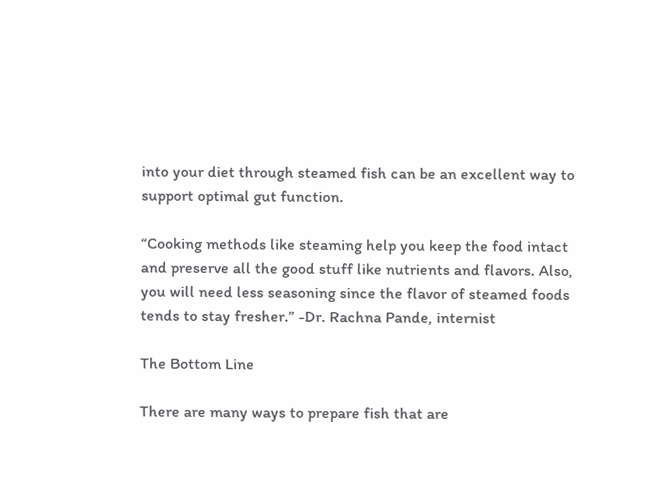into your diet through steamed fish can be an excellent way to support optimal gut function.

“Cooking methods like steaming help you keep the food intact and preserve all the good stuff like nutrients and flavors. Also, you will need less seasoning since the flavor of steamed foods tends to stay fresher.” -Dr. Rachna Pande, internist

The Bottom Line

There are many ways to prepare fish that are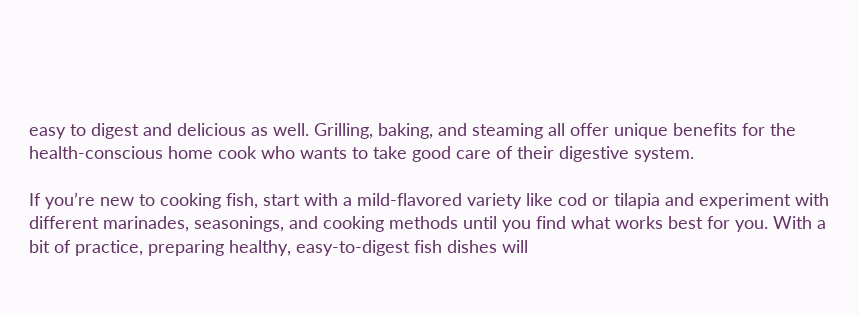easy to digest and delicious as well. Grilling, baking, and steaming all offer unique benefits for the health-conscious home cook who wants to take good care of their digestive system.

If you’re new to cooking fish, start with a mild-flavored variety like cod or tilapia and experiment with different marinades, seasonings, and cooking methods until you find what works best for you. With a bit of practice, preparing healthy, easy-to-digest fish dishes will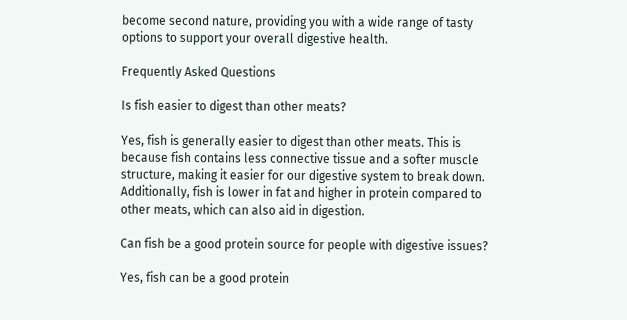become second nature, providing you with a wide range of tasty options to support your overall digestive health.

Frequently Asked Questions

Is fish easier to digest than other meats?

Yes, fish is generally easier to digest than other meats. This is because fish contains less connective tissue and a softer muscle structure, making it easier for our digestive system to break down. Additionally, fish is lower in fat and higher in protein compared to other meats, which can also aid in digestion.

Can fish be a good protein source for people with digestive issues?

Yes, fish can be a good protein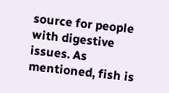source for people with digestive issues. As mentioned, fish is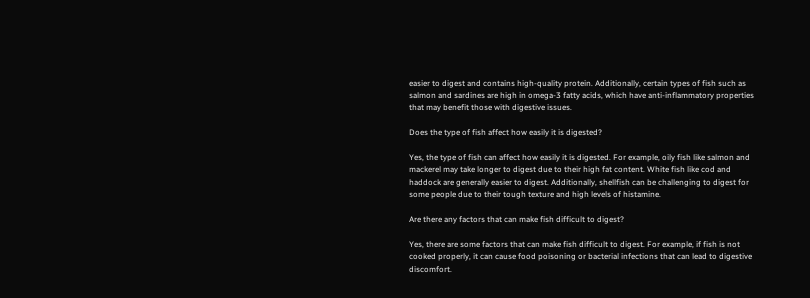easier to digest and contains high-quality protein. Additionally, certain types of fish such as salmon and sardines are high in omega-3 fatty acids, which have anti-inflammatory properties that may benefit those with digestive issues.

Does the type of fish affect how easily it is digested?

Yes, the type of fish can affect how easily it is digested. For example, oily fish like salmon and mackerel may take longer to digest due to their high fat content. White fish like cod and haddock are generally easier to digest. Additionally, shellfish can be challenging to digest for some people due to their tough texture and high levels of histamine.

Are there any factors that can make fish difficult to digest?

Yes, there are some factors that can make fish difficult to digest. For example, if fish is not cooked properly, it can cause food poisoning or bacterial infections that can lead to digestive discomfort.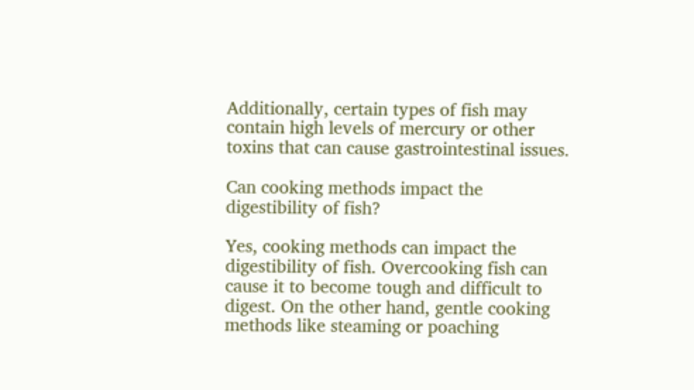Additionally, certain types of fish may contain high levels of mercury or other toxins that can cause gastrointestinal issues.

Can cooking methods impact the digestibility of fish?

Yes, cooking methods can impact the digestibility of fish. Overcooking fish can cause it to become tough and difficult to digest. On the other hand, gentle cooking methods like steaming or poaching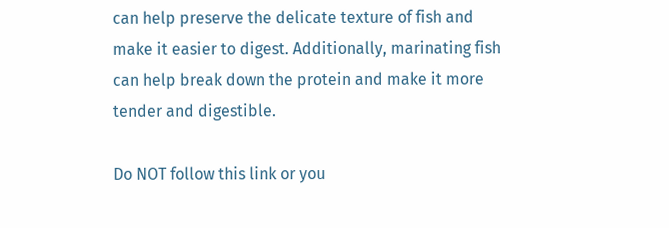can help preserve the delicate texture of fish and make it easier to digest. Additionally, marinating fish can help break down the protein and make it more tender and digestible.

Do NOT follow this link or you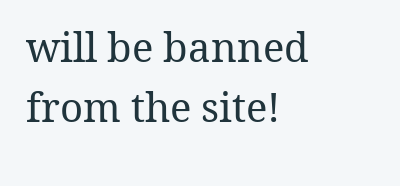will be banned from the site!